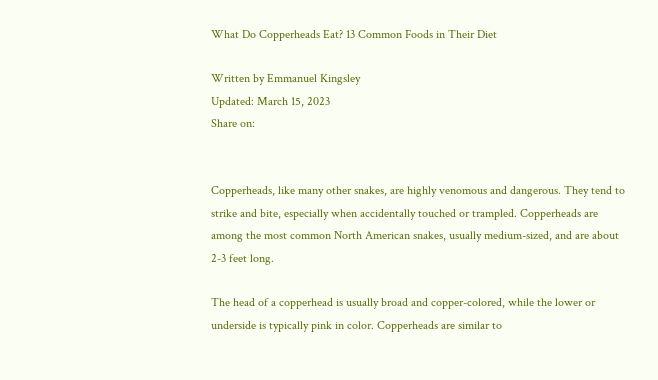What Do Copperheads Eat? 13 Common Foods in Their Diet

Written by Emmanuel Kingsley
Updated: March 15, 2023
Share on:


Copperheads, like many other snakes, are highly venomous and dangerous. They tend to strike and bite, especially when accidentally touched or trampled. Copperheads are among the most common North American snakes, usually medium-sized, and are about 2-3 feet long.

The head of a copperhead is usually broad and copper-colored, while the lower or underside is typically pink in color. Copperheads are similar to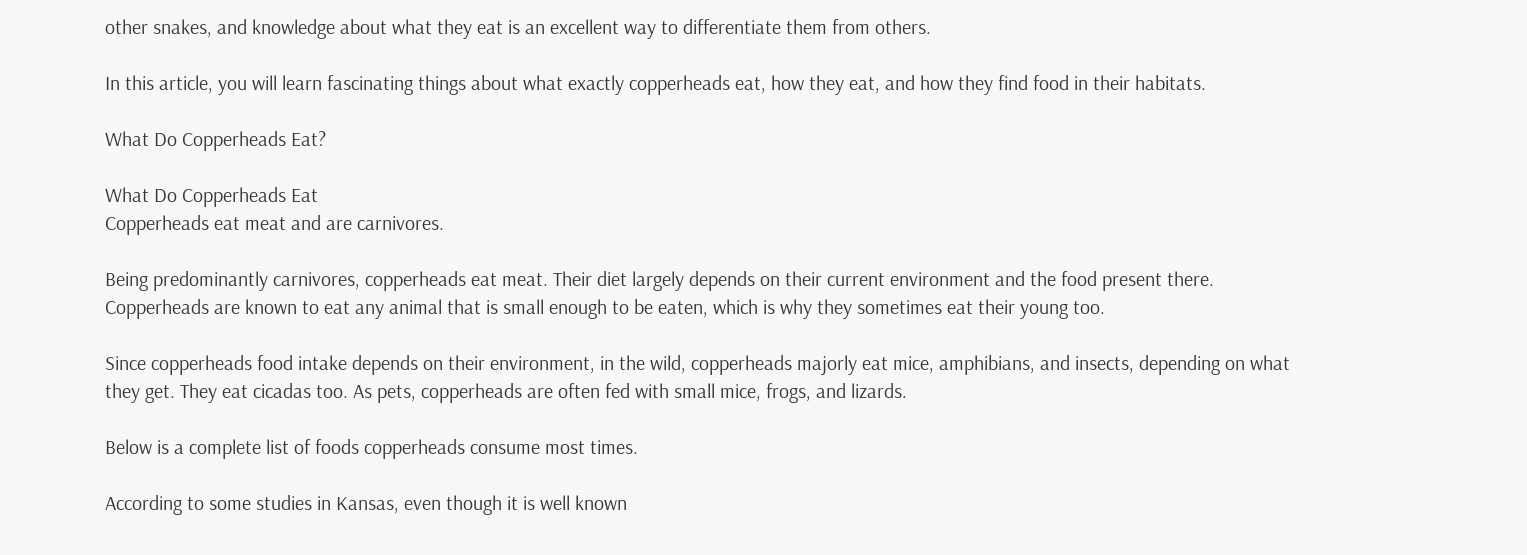other snakes, and knowledge about what they eat is an excellent way to differentiate them from others.

In this article, you will learn fascinating things about what exactly copperheads eat, how they eat, and how they find food in their habitats.

What Do Copperheads Eat?

What Do Copperheads Eat
Copperheads eat meat and are carnivores.

Being predominantly carnivores, copperheads eat meat. Their diet largely depends on their current environment and the food present there. Copperheads are known to eat any animal that is small enough to be eaten, which is why they sometimes eat their young too.

Since copperheads food intake depends on their environment, in the wild, copperheads majorly eat mice, amphibians, and insects, depending on what they get. They eat cicadas too. As pets, copperheads are often fed with small mice, frogs, and lizards.

Below is a complete list of foods copperheads consume most times.

According to some studies in Kansas, even though it is well known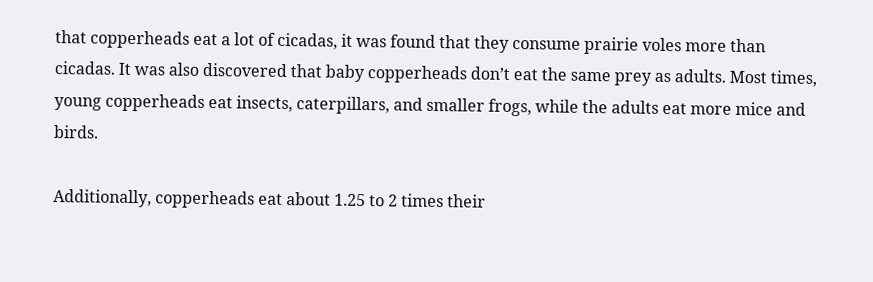that copperheads eat a lot of cicadas, it was found that they consume prairie voles more than cicadas. It was also discovered that baby copperheads don’t eat the same prey as adults. Most times, young copperheads eat insects, caterpillars, and smaller frogs, while the adults eat more mice and birds.

Additionally, copperheads eat about 1.25 to 2 times their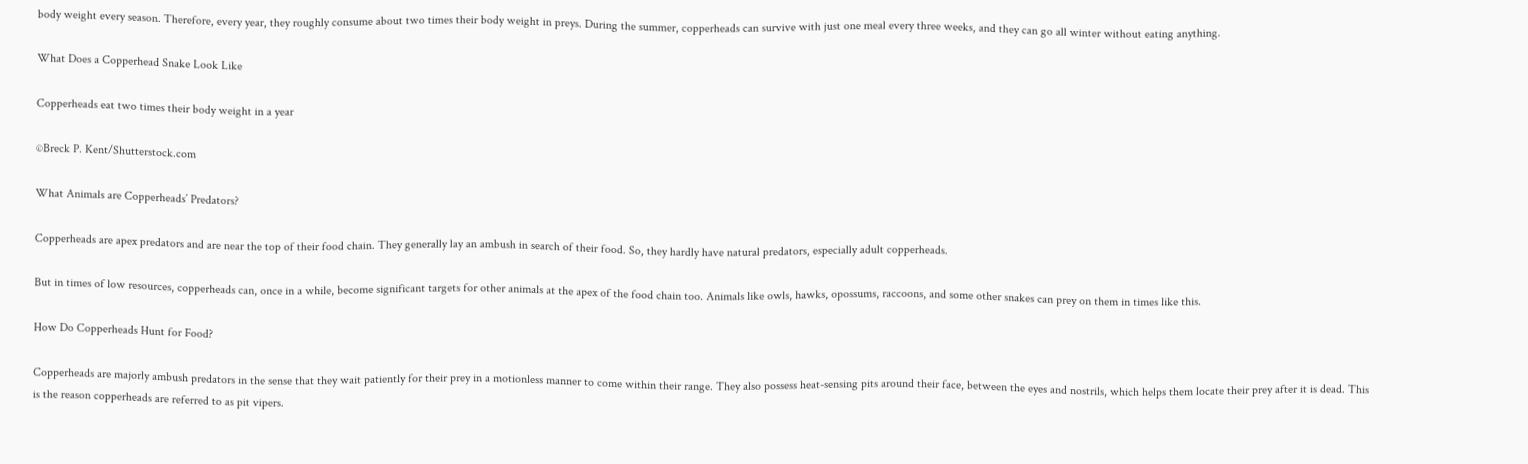body weight every season. Therefore, every year, they roughly consume about two times their body weight in preys. During the summer, copperheads can survive with just one meal every three weeks, and they can go all winter without eating anything.

What Does a Copperhead Snake Look Like

Copperheads eat two times their body weight in a year

©Breck P. Kent/Shutterstock.com

What Animals are Copperheads’ Predators?

Copperheads are apex predators and are near the top of their food chain. They generally lay an ambush in search of their food. So, they hardly have natural predators, especially adult copperheads.

But in times of low resources, copperheads can, once in a while, become significant targets for other animals at the apex of the food chain too. Animals like owls, hawks, opossums, raccoons, and some other snakes can prey on them in times like this.

How Do Copperheads Hunt for Food?

Copperheads are majorly ambush predators in the sense that they wait patiently for their prey in a motionless manner to come within their range. They also possess heat-sensing pits around their face, between the eyes and nostrils, which helps them locate their prey after it is dead. This is the reason copperheads are referred to as pit vipers.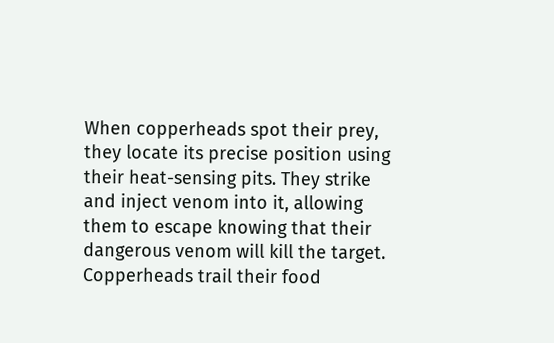When copperheads spot their prey, they locate its precise position using their heat-sensing pits. They strike and inject venom into it, allowing them to escape knowing that their dangerous venom will kill the target. Copperheads trail their food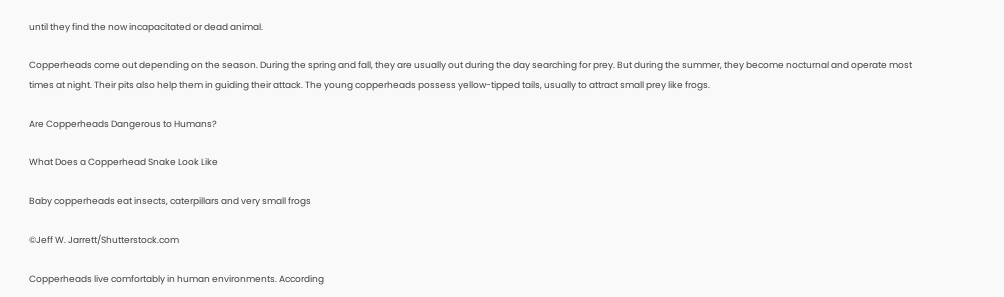until they find the now incapacitated or dead animal.

Copperheads come out depending on the season. During the spring and fall, they are usually out during the day searching for prey. But during the summer, they become nocturnal and operate most times at night. Their pits also help them in guiding their attack. The young copperheads possess yellow-tipped tails, usually to attract small prey like frogs.

Are Copperheads Dangerous to Humans?

What Does a Copperhead Snake Look Like

Baby copperheads eat insects, caterpillars and very small frogs

©Jeff W. Jarrett/Shutterstock.com

Copperheads live comfortably in human environments. According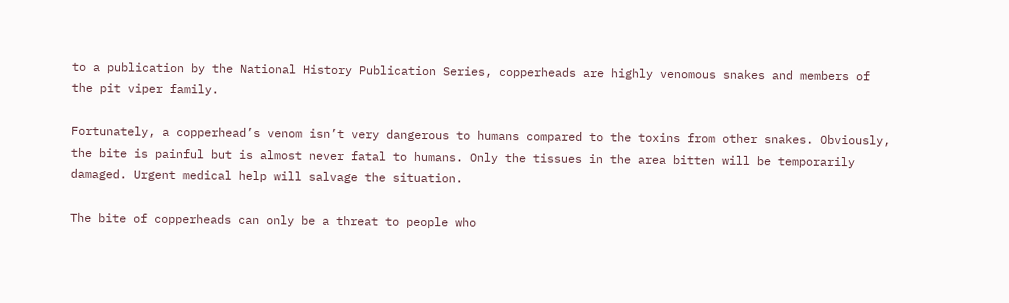to a publication by the National History Publication Series, copperheads are highly venomous snakes and members of the pit viper family.

Fortunately, a copperhead’s venom isn’t very dangerous to humans compared to the toxins from other snakes. Obviously, the bite is painful but is almost never fatal to humans. Only the tissues in the area bitten will be temporarily damaged. Urgent medical help will salvage the situation.

The bite of copperheads can only be a threat to people who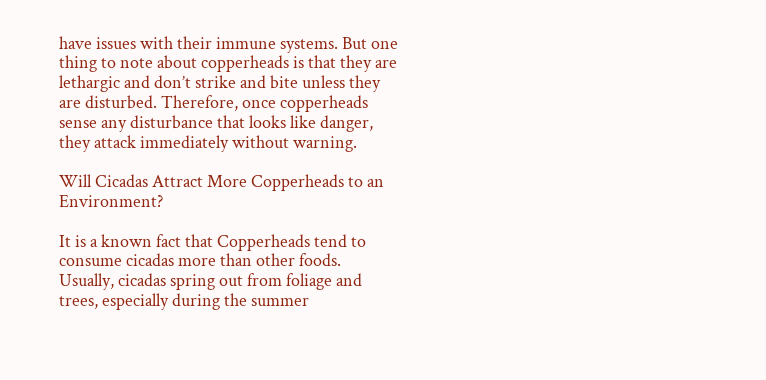have issues with their immune systems. But one thing to note about copperheads is that they are lethargic and don’t strike and bite unless they are disturbed. Therefore, once copperheads sense any disturbance that looks like danger, they attack immediately without warning.

Will Cicadas Attract More Copperheads to an Environment?

It is a known fact that Copperheads tend to consume cicadas more than other foods. Usually, cicadas spring out from foliage and trees, especially during the summer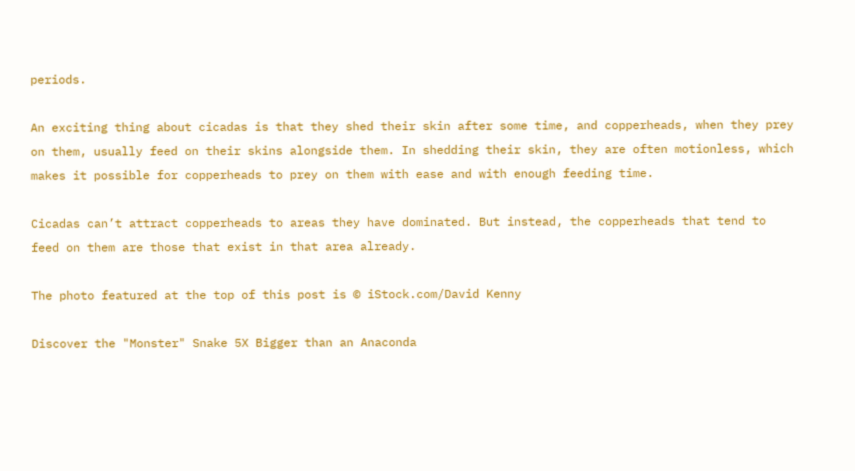periods.

An exciting thing about cicadas is that they shed their skin after some time, and copperheads, when they prey on them, usually feed on their skins alongside them. In shedding their skin, they are often motionless, which makes it possible for copperheads to prey on them with ease and with enough feeding time.

Cicadas can’t attract copperheads to areas they have dominated. But instead, the copperheads that tend to feed on them are those that exist in that area already.

The photo featured at the top of this post is © iStock.com/David Kenny

Discover the "Monster" Snake 5X Bigger than an Anaconda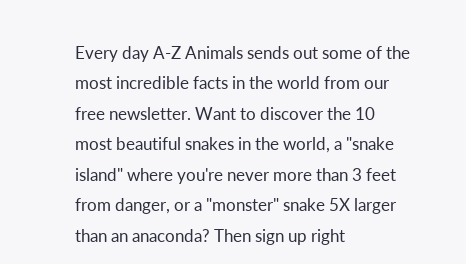Every day A-Z Animals sends out some of the most incredible facts in the world from our free newsletter. Want to discover the 10 most beautiful snakes in the world, a "snake island" where you're never more than 3 feet from danger, or a "monster" snake 5X larger than an anaconda? Then sign up right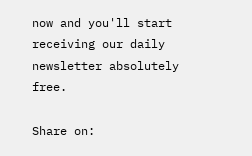now and you'll start receiving our daily newsletter absolutely free.

Share on: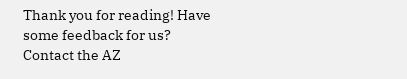Thank you for reading! Have some feedback for us? Contact the AZ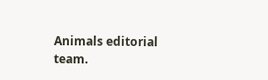Animals editorial team.